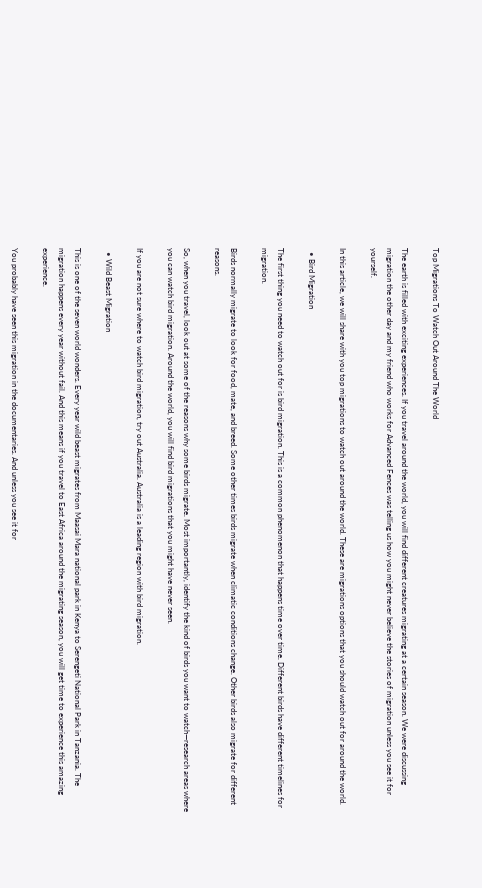Top Migrations To Watch Out Around The World

The earth is filled with exciting experiences. If you travel around the world, you will find different creatures migrating at a certain season. We were discussing migration the other day and my friend who works for Advanced Fences was telling us how you might never believe the stories of migration unless you see it for yourself.

In this article, we will share with you top migrations to watch out around the world. These are migrations options that you should watch out for around the world.

  • Bird Migration

The first thing you need to watch out for is bird migration. This is a common phenomenon that happens time over time. Different birds have different timelines for migration.

Birds normally migrate to look for food, mate, and breed. Some other times birds migrate when climatic conditions change. Other birds also migrate for different reasons.

So, when you travel, look out at some of the reasons why some birds migrate. Most importantly, identify the kind of birds you want to watch—research areas where you can watch bird migration. Around the world, you will find bird migrations that you might have never seen.

If you are not sure where to watch bird migration, try out Australia. Australia is a leading region with bird migration.

  • Wild Beast Migration

This is one of the seven world wonders. Every year wild beast migrates from Maasai Mara national park in Kenya to Serengeti National Park in Tanzania. The migration happens every year without fail. And this means if you travel to East Africa around the migrating season, you will get time to experience this amazing experience.

You probably have seen this migration in the documentaries. And unless you see it for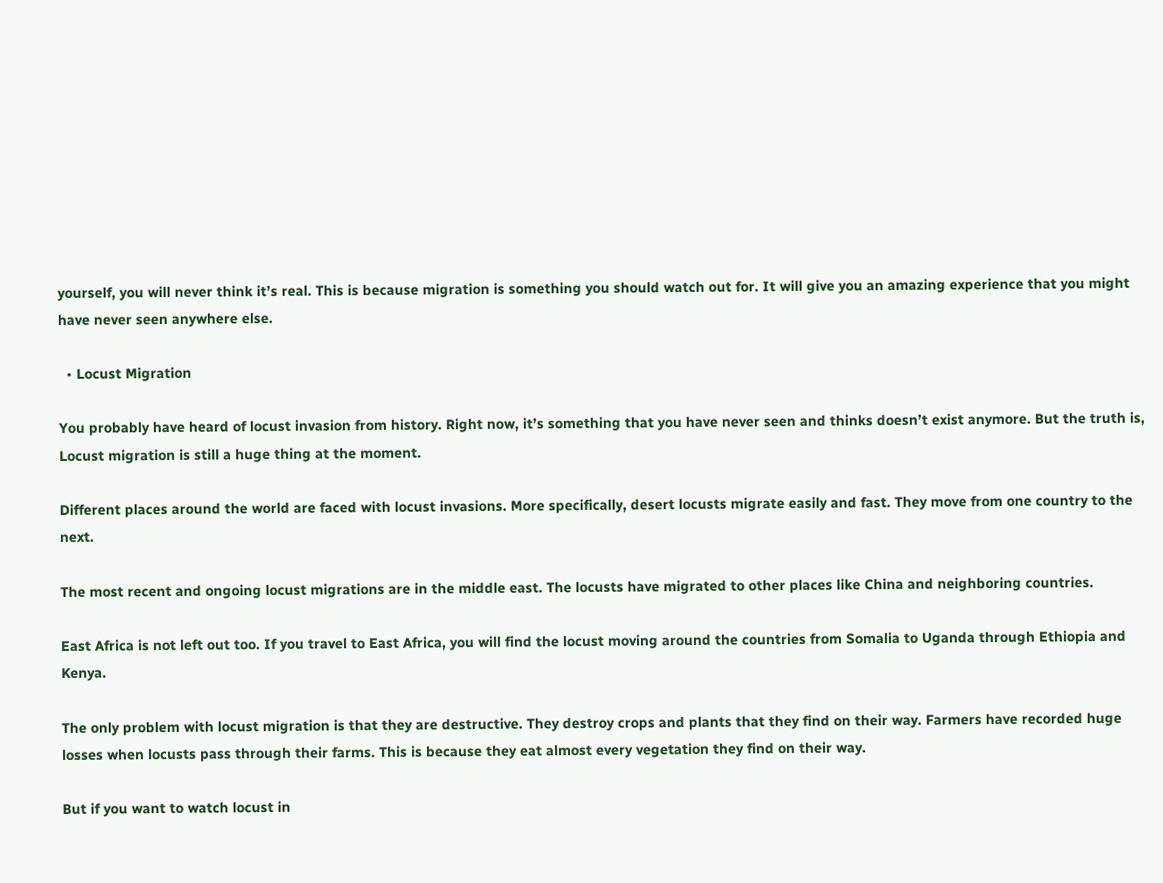yourself, you will never think it’s real. This is because migration is something you should watch out for. It will give you an amazing experience that you might have never seen anywhere else.

  • Locust Migration

You probably have heard of locust invasion from history. Right now, it’s something that you have never seen and thinks doesn’t exist anymore. But the truth is, Locust migration is still a huge thing at the moment.

Different places around the world are faced with locust invasions. More specifically, desert locusts migrate easily and fast. They move from one country to the next.

The most recent and ongoing locust migrations are in the middle east. The locusts have migrated to other places like China and neighboring countries.

East Africa is not left out too. If you travel to East Africa, you will find the locust moving around the countries from Somalia to Uganda through Ethiopia and Kenya.

The only problem with locust migration is that they are destructive. They destroy crops and plants that they find on their way. Farmers have recorded huge losses when locusts pass through their farms. This is because they eat almost every vegetation they find on their way.

But if you want to watch locust in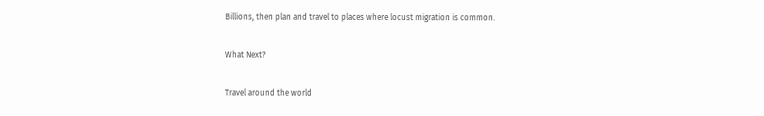Billions, then plan and travel to places where locust migration is common.

What Next?

Travel around the world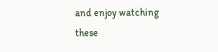and enjoy watching these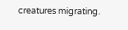creatures migrating.